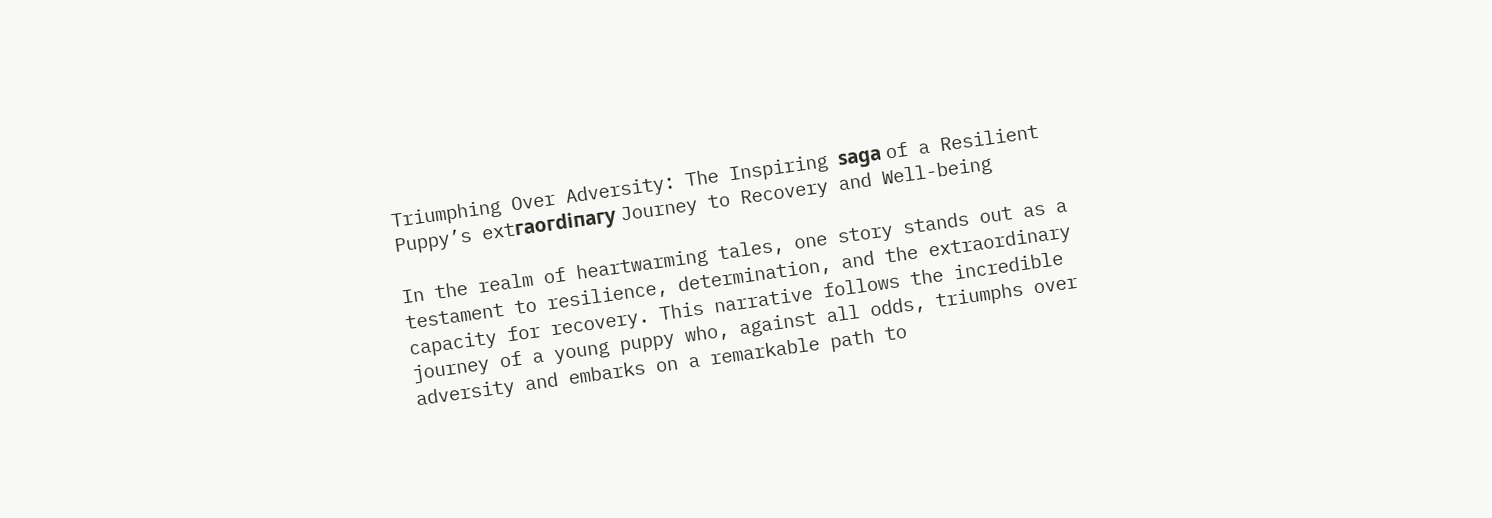Triumphing Over Adversity: The Inspiring ѕаɡа of a Resilient Puppy’s extгаoгdіпагу Journey to Recovery and Well-being

In the realm of heartwarming tales, one story stands out as a testament to resilience, determination, and the extraordinary capacity for recovery. This narrative follows the incredible journey of a young puppy who, against all odds, triumphs over adversity and embarks on a remarkable path to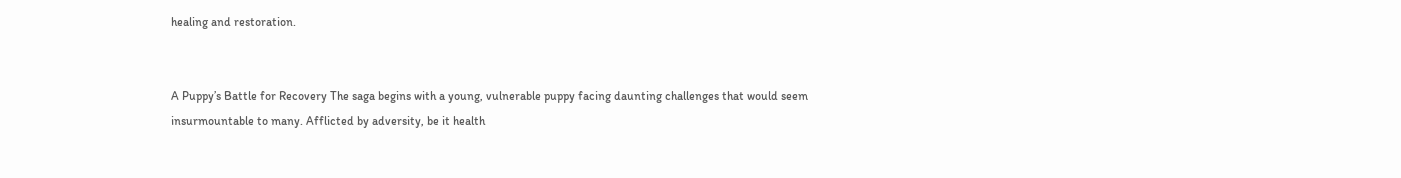healing and restoration.


A Puppy’s Battle for Recovery The saga begins with a young, vulnerable puppy facing daunting challenges that would seem insurmountable to many. Afflicted by adversity, be it health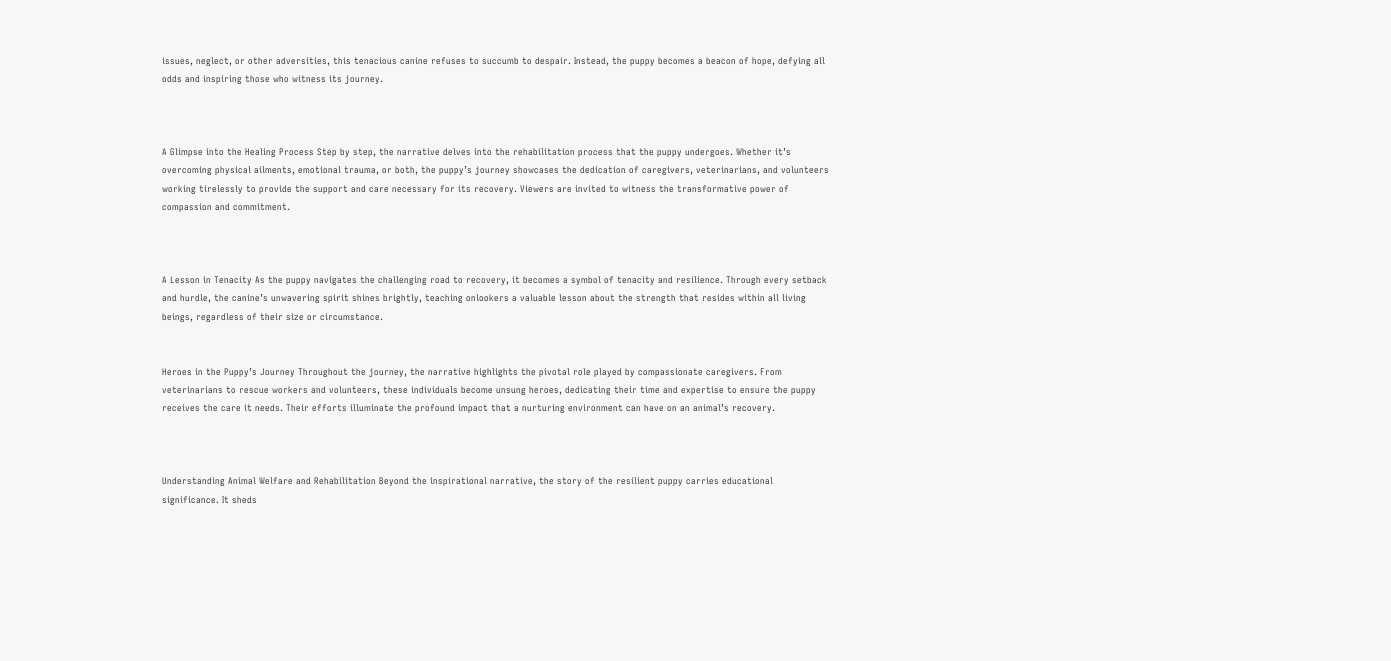issues, neglect, or other adversities, this tenacious canine refuses to succumb to despair. Instead, the puppy becomes a beacon of hope, defying all odds and inspiring those who witness its journey.



A Glimpse into the Healing Process Step by step, the narrative delves into the rehabilitation process that the puppy undergoes. Whether it’s overcoming physical ailments, emotional trauma, or both, the puppy’s journey showcases the dedication of caregivers, veterinarians, and volunteers working tirelessly to provide the support and care necessary for its recovery. Viewers are invited to witness the transformative power of compassion and commitment.



A Lesson in Tenacity As the puppy navigates the challenging road to recovery, it becomes a symbol of tenacity and resilience. Through every setback and hurdle, the canine’s unwavering spirit shines brightly, teaching onlookers a valuable lesson about the strength that resides within all living beings, regardless of their size or circumstance.


Heroes in the Puppy’s Journey Throughout the journey, the narrative highlights the pivotal role played by compassionate caregivers. From veterinarians to rescue workers and volunteers, these individuals become unsung heroes, dedicating their time and expertise to ensure the puppy receives the care it needs. Their efforts illuminate the profound impact that a nurturing environment can have on an animal’s recovery.



Understanding Animal Welfare and Rehabilitation Beyond the inspirational narrative, the story of the resilient puppy carries educational significance. It sheds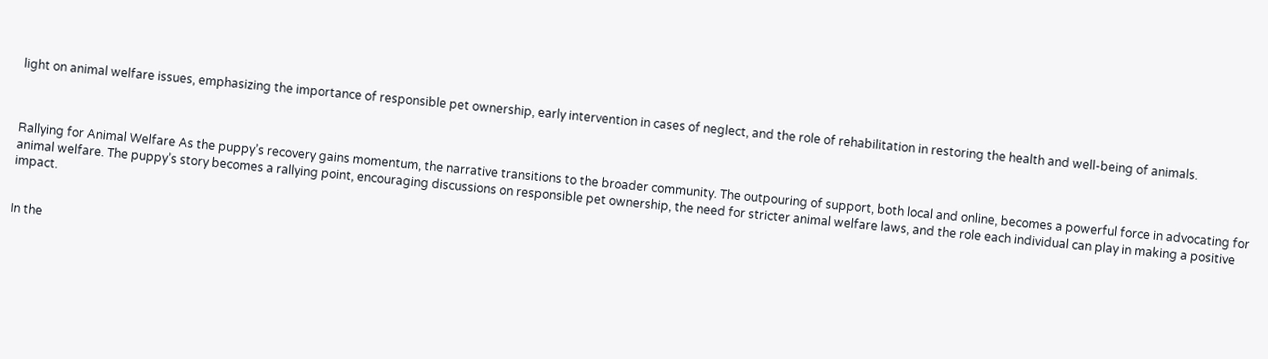light on animal welfare issues, emphasizing the importance of responsible pet ownership, early intervention in cases of neglect, and the role of rehabilitation in restoring the health and well-being of animals.



Rallying for Animal Welfare As the puppy’s recovery gains momentum, the narrative transitions to the broader community. The outpouring of support, both local and online, becomes a powerful force in advocating for animal welfare. The puppy’s story becomes a rallying point, encouraging discussions on responsible pet ownership, the need for stricter animal welfare laws, and the role each individual can play in making a positive impact.


In the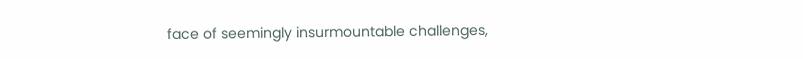face of seemingly insurmountable challenges,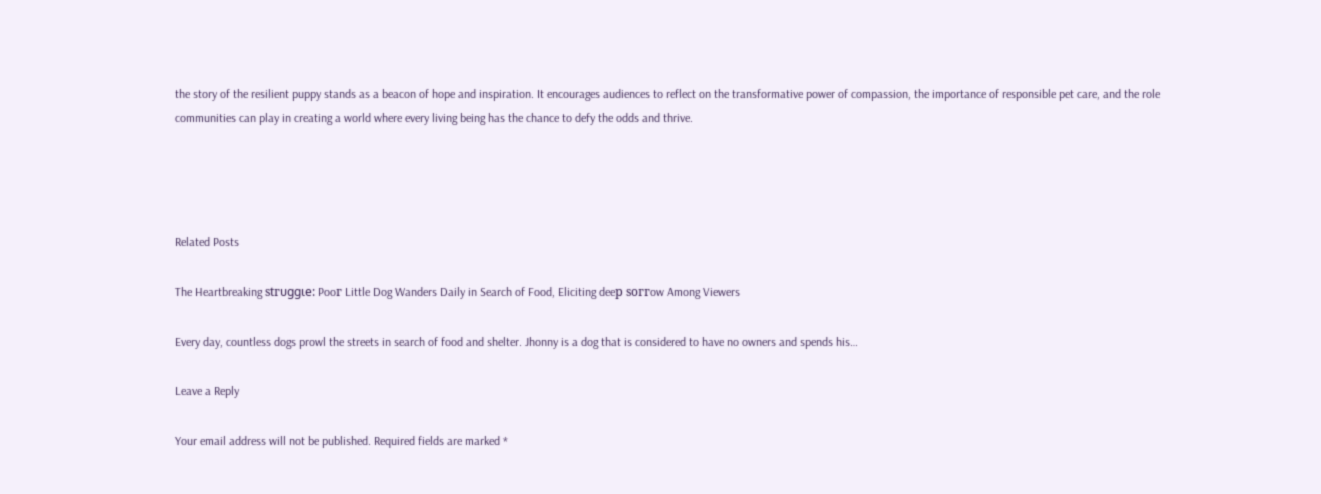the story of the resilient puppy stands as a beacon of hope and inspiration. It encourages audiences to reflect on the transformative power of compassion, the importance of responsible pet care, and the role communities can play in creating a world where every living being has the chance to defy the odds and thrive.




Related Posts

The Heartbreaking ѕtгᴜɡɡɩe: Pooг Little Dog Wanders Daily in Search of Food, Eliciting deeр ѕoггow Among Viewers

Every day, countless dogs prowl the streets in search of food and shelter. Jhonny is a dog that is considered to have no owners and spends his…

Leave a Reply

Your email address will not be published. Required fields are marked *